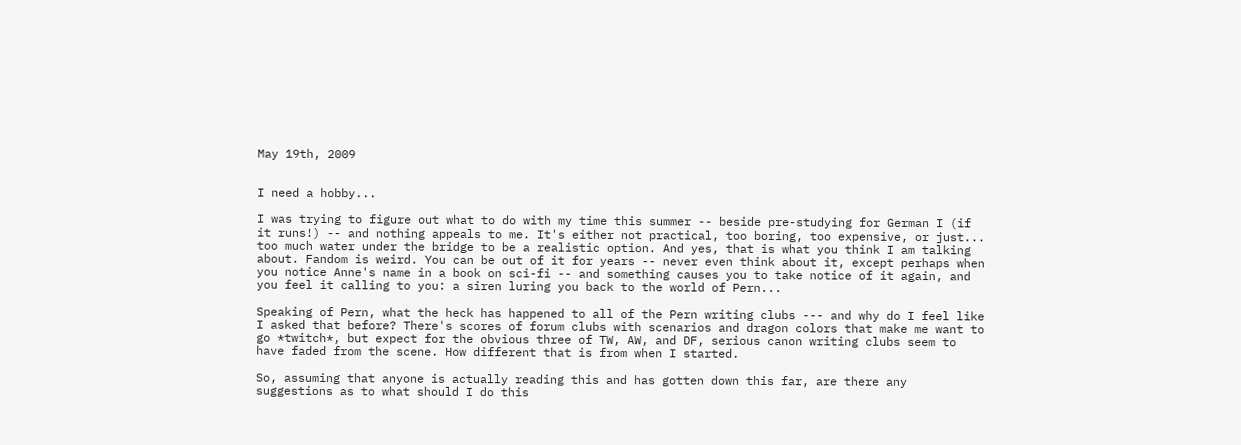May 19th, 2009


I need a hobby...

I was trying to figure out what to do with my time this summer -- beside pre-studying for German I (if it runs!) -- and nothing appeals to me. It's either not practical, too boring, too expensive, or just... too much water under the bridge to be a realistic option. And yes, that is what you think I am talking about. Fandom is weird. You can be out of it for years -- never even think about it, except perhaps when you notice Anne's name in a book on sci-fi -- and something causes you to take notice of it again, and you feel it calling to you: a siren luring you back to the world of Pern...

Speaking of Pern, what the heck has happened to all of the Pern writing clubs --- and why do I feel like I asked that before? There's scores of forum clubs with scenarios and dragon colors that make me want to go *twitch*, but expect for the obvious three of TW, AW, and DF, serious canon writing clubs seem to have faded from the scene. How different that is from when I started.

So, assuming that anyone is actually reading this and has gotten down this far, are there any suggestions as to what should I do this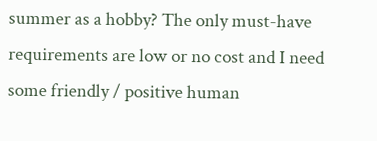summer as a hobby? The only must-have requirements are low or no cost and I need some friendly / positive human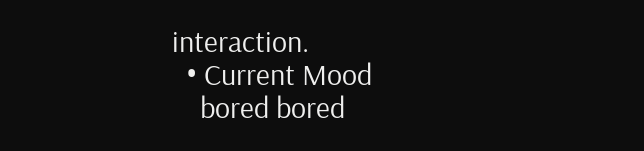interaction.
  • Current Mood
    bored bored